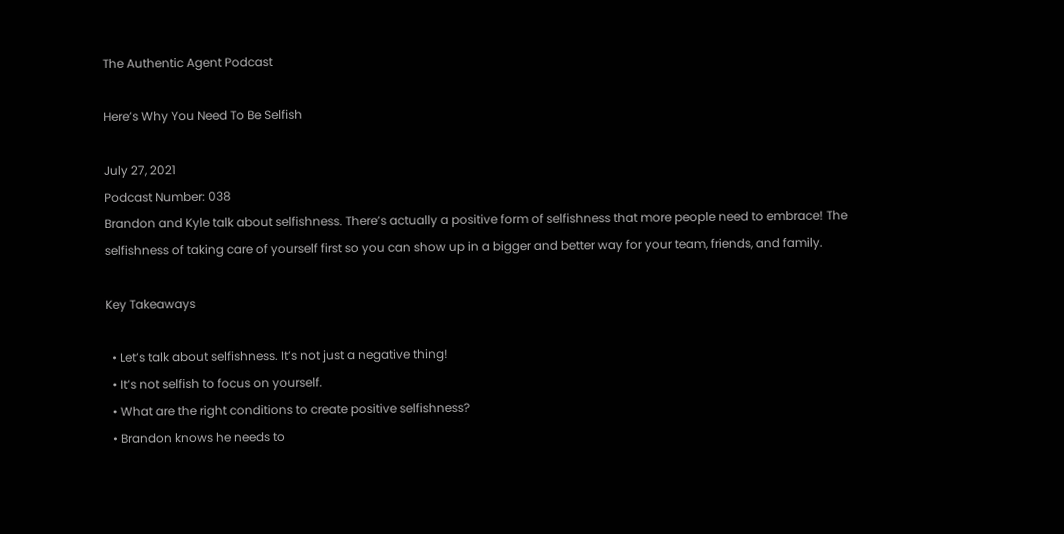The Authentic Agent Podcast

Here’s Why You Need To Be Selfish

July 27, 2021
Podcast Number: 038
Brandon and Kyle talk about selfishness. There’s actually a positive form of selfishness that more people need to embrace! The selfishness of taking care of yourself first so you can show up in a bigger and better way for your team, friends, and family.

Key Takeaways

  • Let’s talk about selfishness. It’s not just a negative thing!
  • It’s not selfish to focus on yourself.
  • What are the right conditions to create positive selfishness?
  • Brandon knows he needs to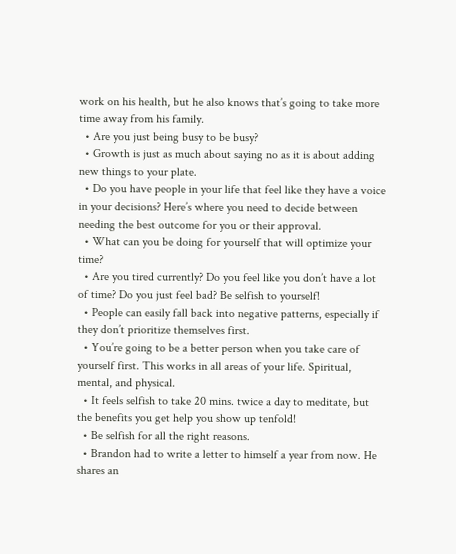work on his health, but he also knows that’s going to take more time away from his family.
  • Are you just being busy to be busy?
  • Growth is just as much about saying no as it is about adding new things to your plate.
  • Do you have people in your life that feel like they have a voice in your decisions? Here’s where you need to decide between needing the best outcome for you or their approval.
  • What can you be doing for yourself that will optimize your time?
  • Are you tired currently? Do you feel like you don’t have a lot of time? Do you just feel bad? Be selfish to yourself!
  • People can easily fall back into negative patterns, especially if they don’t prioritize themselves first.
  • You’re going to be a better person when you take care of yourself first. This works in all areas of your life. Spiritual, mental, and physical.
  • It feels selfish to take 20 mins. twice a day to meditate, but the benefits you get help you show up tenfold!
  • Be selfish for all the right reasons.
  • Brandon had to write a letter to himself a year from now. He shares an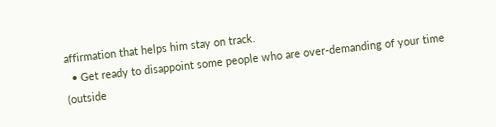affirmation that helps him stay on track.
  • Get ready to disappoint some people who are over-demanding of your time (outside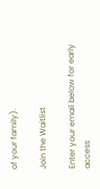of your family).

Join the Waitlist

Enter your email below for early access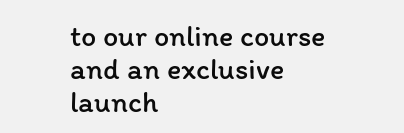to our online course and an exclusive launch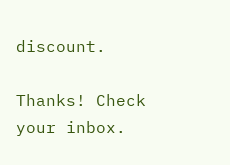discount.

Thanks! Check your inbox.